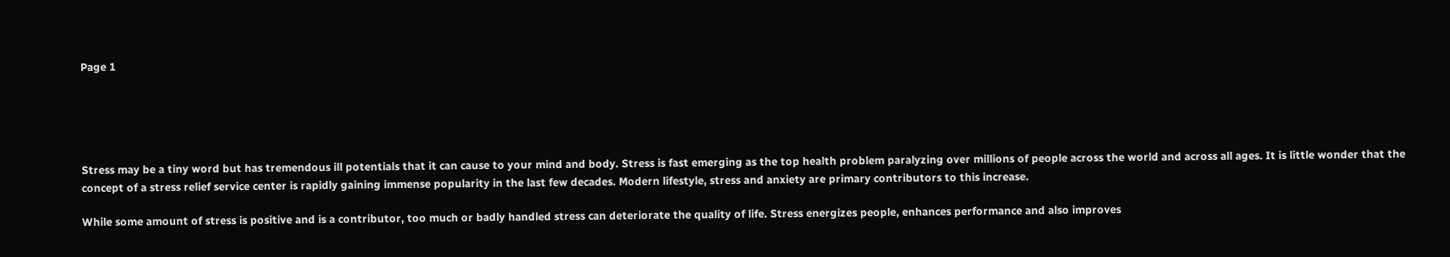Page 1





Stress may be a tiny word but has tremendous ill potentials that it can cause to your mind and body. Stress is fast emerging as the top health problem paralyzing over millions of people across the world and across all ages. It is little wonder that the concept of a stress relief service center is rapidly gaining immense popularity in the last few decades. Modern lifestyle, stress and anxiety are primary contributors to this increase.

While some amount of stress is positive and is a contributor, too much or badly handled stress can deteriorate the quality of life. Stress energizes people, enhances performance and also improves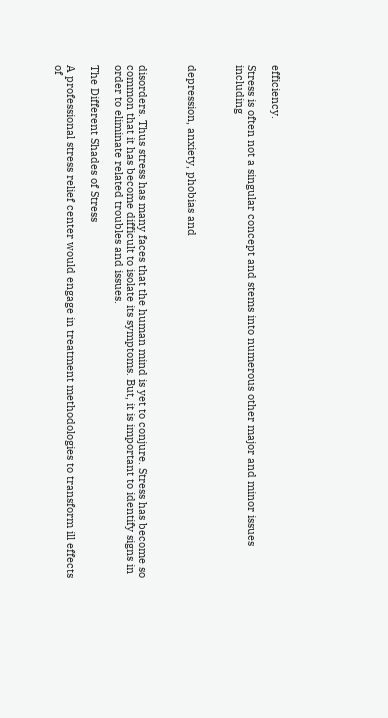efficiency.

Stress is often not a singular concept and stems into numerous other major and minor issues including



depression, anxiety, phobias and



disorders. Thus stress has many faces that the human mind is yet to conjure. Stress has become so common that it has become difficult to isolate its symptoms. But, it is important to identify signs in order to eliminate related troubles and issues.

The Different Shades of Stress

A professional stress relief center would engage in treatment methodologies to transform ill effects of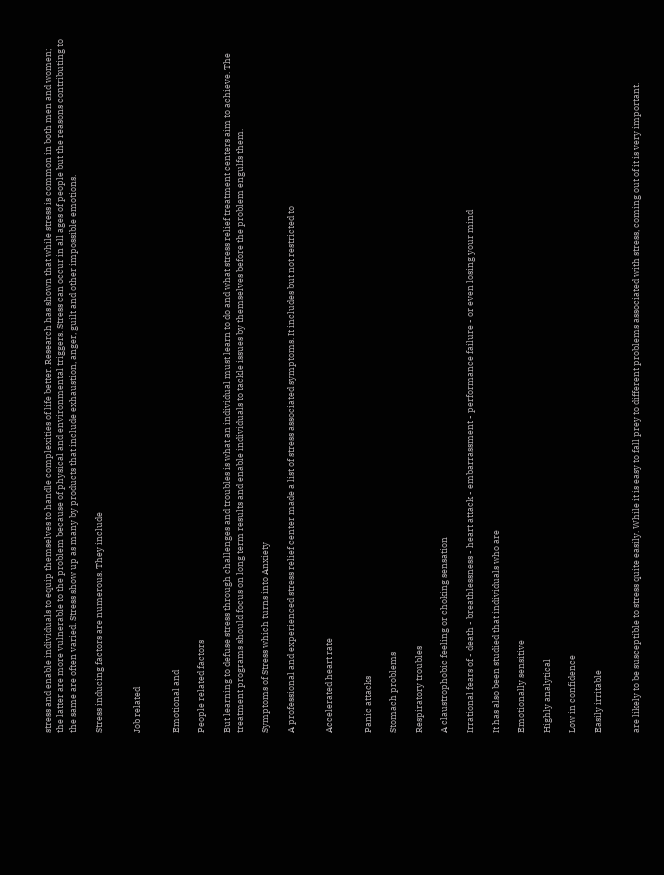stress and enable individuals to equip themselves to handle complexities of life better. Research has shown that while stress is common in both men and women; the latter are more vulnerable to the problem because of physical and environmental triggers. Stress can occur in all ages of people but the reasons contributing to the same are often varied. Stress show up as many by products that include exhaustion, anger, guilt and other impossible emotions.

Stress inducing factors are numerous. They include


Job related


Emotional and

People related factors

But learning to defuse stress through challenges and troubles is what an individual must learn to do and what stress relief treatment centers aim to achieve. The treatment programs should focus on long term results and enable individuals to tackle issues by themselves before the problem engulfs them.

Symptoms of Stress which turns into Anxiety

A professional and experienced stress relief center made a list of stress associated symptoms. It includes but not restricted to


Accelerated heart rate


Panic attacks

Stomach problems

Respiratory troubles

A claustrophobic feeling or choking sensation

Irrational fears of - death - breathlessness - heart attack - embarrassment - performance failure - or even losing your mind

It has also been studied that individuals who are

Emotionally sensitive

Highly analytical

Low in confidence

Easily irritable


are likely to be susceptible to stress quite easily. While it is easy to fall prey to different problems associated with stress, coming out of it is very important.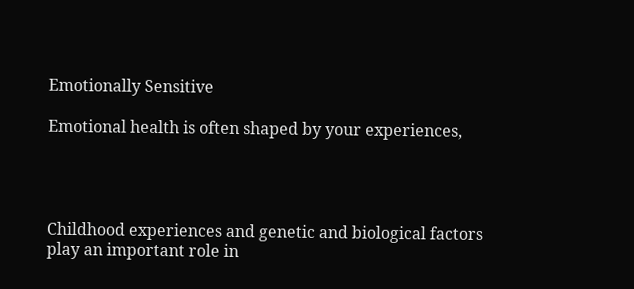Emotionally Sensitive

Emotional health is often shaped by your experiences,




Childhood experiences and genetic and biological factors play an important role in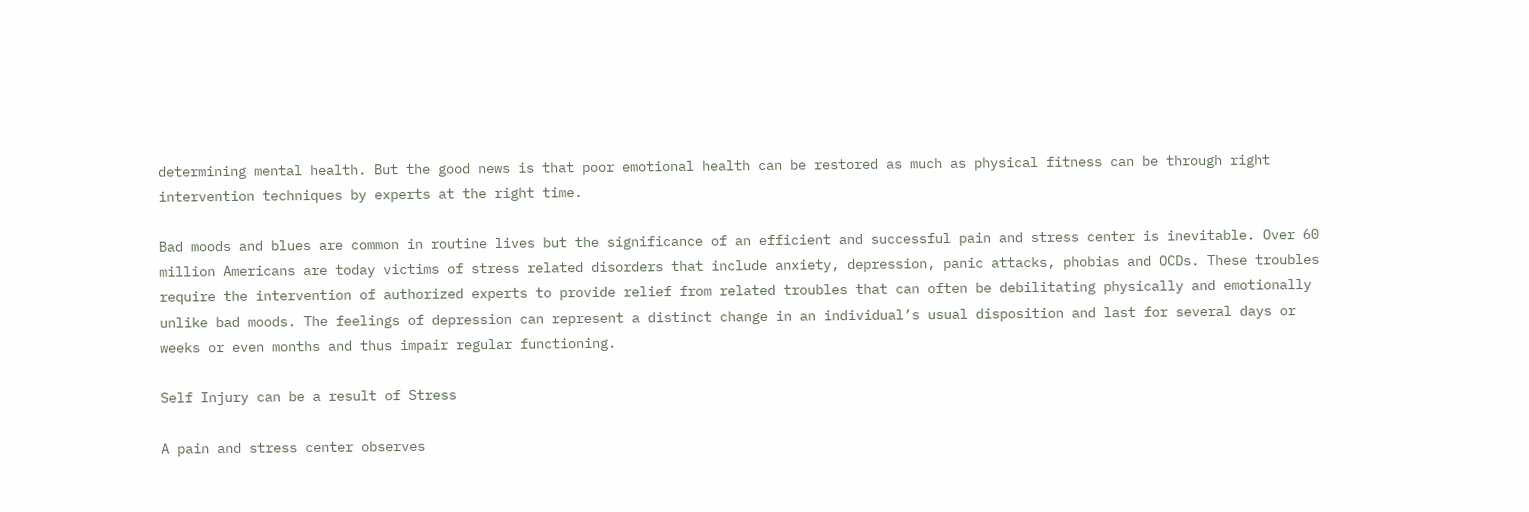determining mental health. But the good news is that poor emotional health can be restored as much as physical fitness can be through right intervention techniques by experts at the right time.

Bad moods and blues are common in routine lives but the significance of an efficient and successful pain and stress center is inevitable. Over 60 million Americans are today victims of stress related disorders that include anxiety, depression, panic attacks, phobias and OCDs. These troubles require the intervention of authorized experts to provide relief from related troubles that can often be debilitating physically and emotionally unlike bad moods. The feelings of depression can represent a distinct change in an individual’s usual disposition and last for several days or weeks or even months and thus impair regular functioning.

Self Injury can be a result of Stress

A pain and stress center observes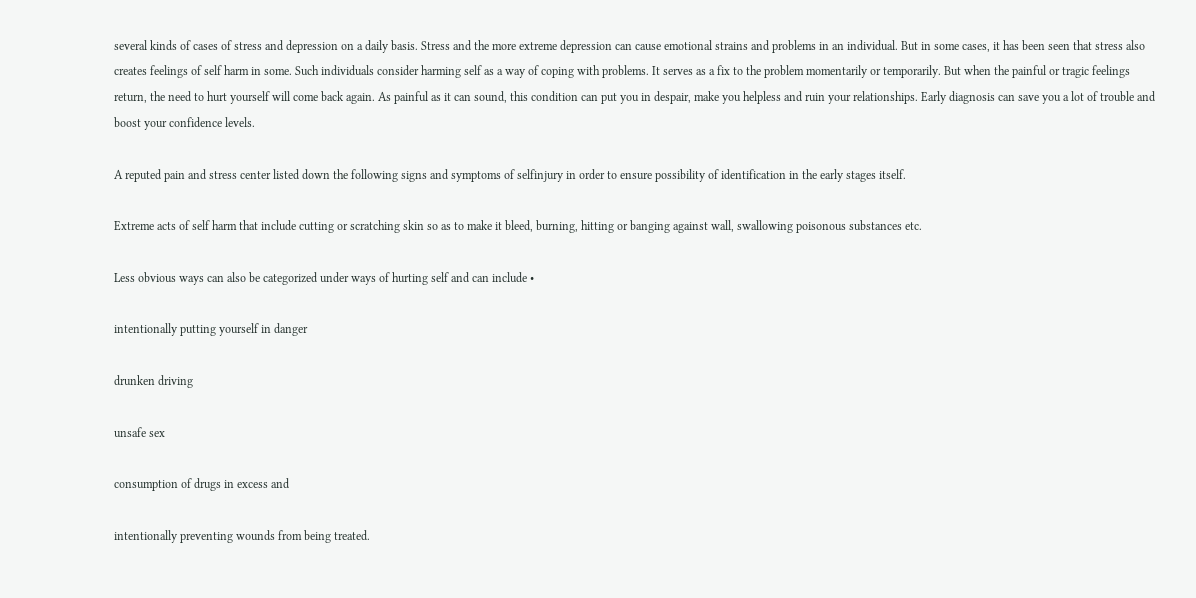several kinds of cases of stress and depression on a daily basis. Stress and the more extreme depression can cause emotional strains and problems in an individual. But in some cases, it has been seen that stress also creates feelings of self harm in some. Such individuals consider harming self as a way of coping with problems. It serves as a fix to the problem momentarily or temporarily. But when the painful or tragic feelings return, the need to hurt yourself will come back again. As painful as it can sound, this condition can put you in despair, make you helpless and ruin your relationships. Early diagnosis can save you a lot of trouble and boost your confidence levels.

A reputed pain and stress center listed down the following signs and symptoms of selfinjury in order to ensure possibility of identification in the early stages itself.

Extreme acts of self harm that include cutting or scratching skin so as to make it bleed, burning, hitting or banging against wall, swallowing poisonous substances etc.

Less obvious ways can also be categorized under ways of hurting self and can include •

intentionally putting yourself in danger

drunken driving

unsafe sex

consumption of drugs in excess and

intentionally preventing wounds from being treated.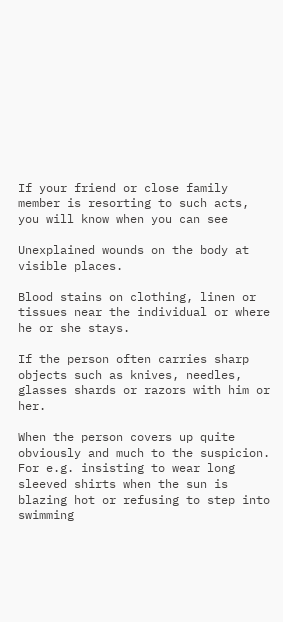If your friend or close family member is resorting to such acts, you will know when you can see

Unexplained wounds on the body at visible places.

Blood stains on clothing, linen or tissues near the individual or where he or she stays.

If the person often carries sharp objects such as knives, needles, glasses shards or razors with him or her.

When the person covers up quite obviously and much to the suspicion. For e.g. insisting to wear long sleeved shirts when the sun is blazing hot or refusing to step into swimming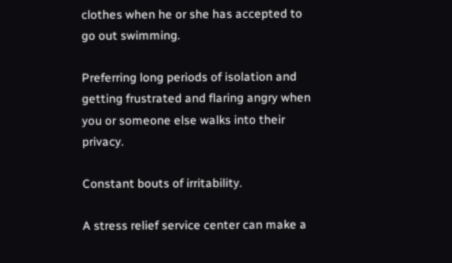clothes when he or she has accepted to go out swimming.

Preferring long periods of isolation and getting frustrated and flaring angry when you or someone else walks into their privacy.

Constant bouts of irritability.

A stress relief service center can make a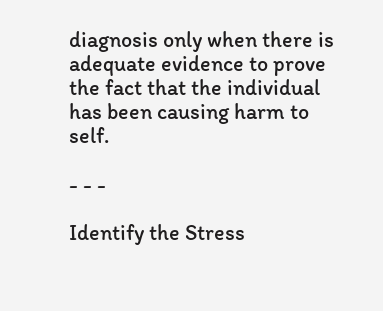diagnosis only when there is adequate evidence to prove the fact that the individual has been causing harm to self.

- - -

Identify the Stress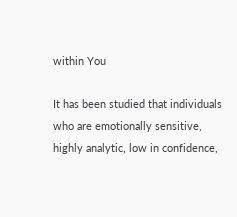within You

It has been studied that individuals who are emotionally sensitive, highly analytic, low in confidence,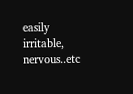easily irritable, nervous..etc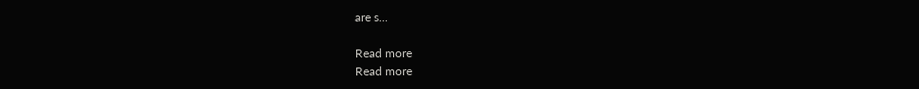are s...

Read more
Read more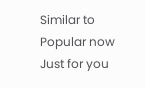Similar to
Popular now
Just for you